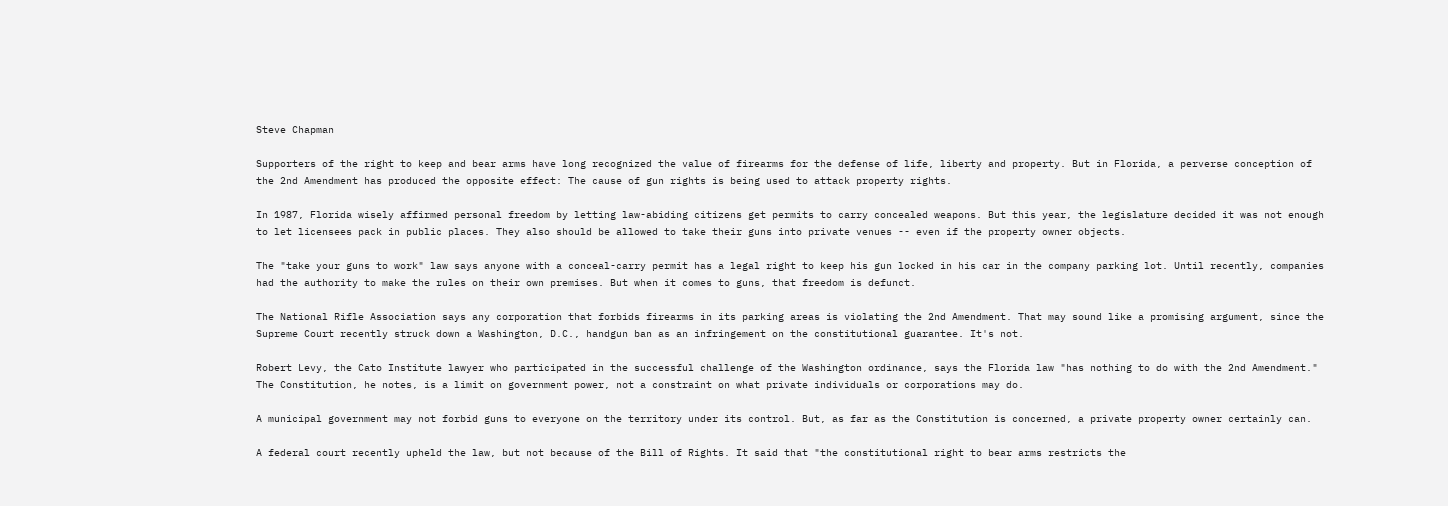Steve Chapman

Supporters of the right to keep and bear arms have long recognized the value of firearms for the defense of life, liberty and property. But in Florida, a perverse conception of the 2nd Amendment has produced the opposite effect: The cause of gun rights is being used to attack property rights.

In 1987, Florida wisely affirmed personal freedom by letting law-abiding citizens get permits to carry concealed weapons. But this year, the legislature decided it was not enough to let licensees pack in public places. They also should be allowed to take their guns into private venues -- even if the property owner objects.

The "take your guns to work" law says anyone with a conceal-carry permit has a legal right to keep his gun locked in his car in the company parking lot. Until recently, companies had the authority to make the rules on their own premises. But when it comes to guns, that freedom is defunct.

The National Rifle Association says any corporation that forbids firearms in its parking areas is violating the 2nd Amendment. That may sound like a promising argument, since the Supreme Court recently struck down a Washington, D.C., handgun ban as an infringement on the constitutional guarantee. It's not.

Robert Levy, the Cato Institute lawyer who participated in the successful challenge of the Washington ordinance, says the Florida law "has nothing to do with the 2nd Amendment." The Constitution, he notes, is a limit on government power, not a constraint on what private individuals or corporations may do.

A municipal government may not forbid guns to everyone on the territory under its control. But, as far as the Constitution is concerned, a private property owner certainly can.

A federal court recently upheld the law, but not because of the Bill of Rights. It said that "the constitutional right to bear arms restricts the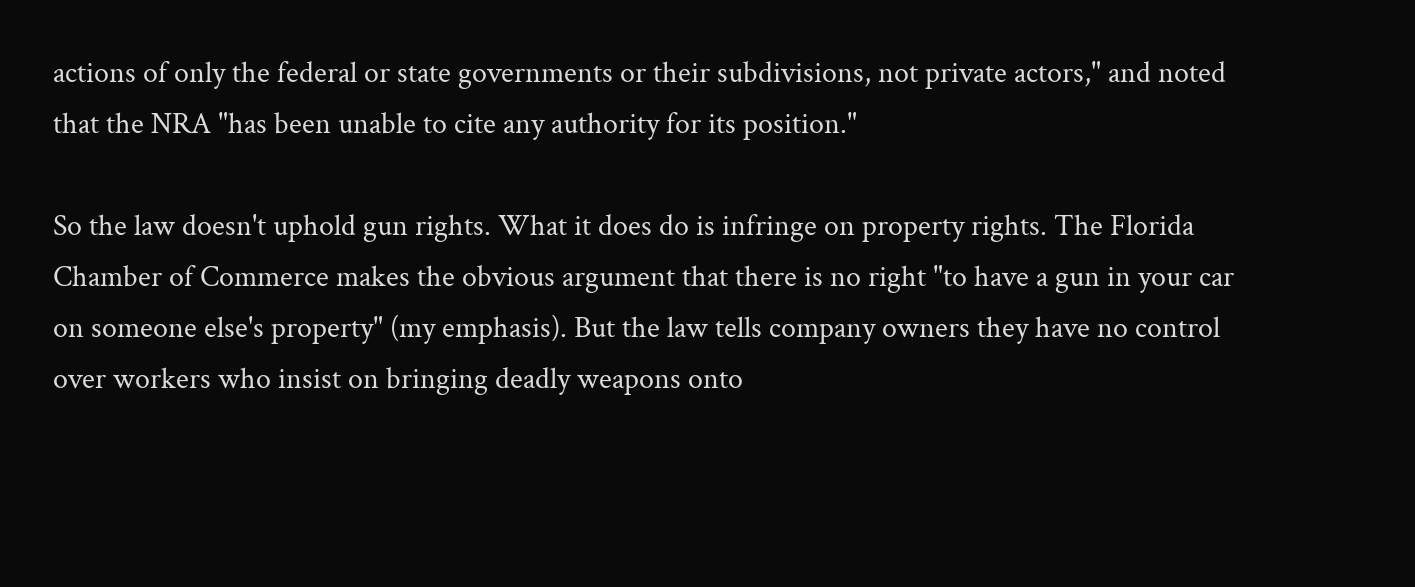actions of only the federal or state governments or their subdivisions, not private actors," and noted that the NRA "has been unable to cite any authority for its position."

So the law doesn't uphold gun rights. What it does do is infringe on property rights. The Florida Chamber of Commerce makes the obvious argument that there is no right "to have a gun in your car on someone else's property" (my emphasis). But the law tells company owners they have no control over workers who insist on bringing deadly weapons onto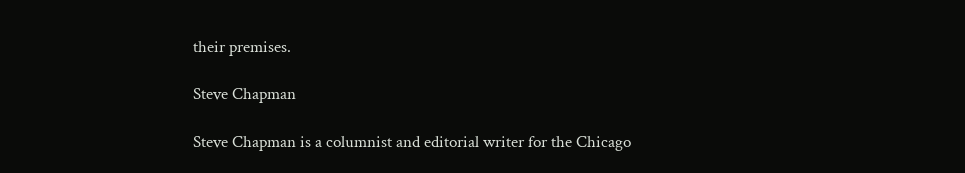their premises.

Steve Chapman

Steve Chapman is a columnist and editorial writer for the Chicago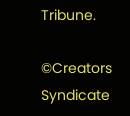Tribune.

©Creators Syndicate